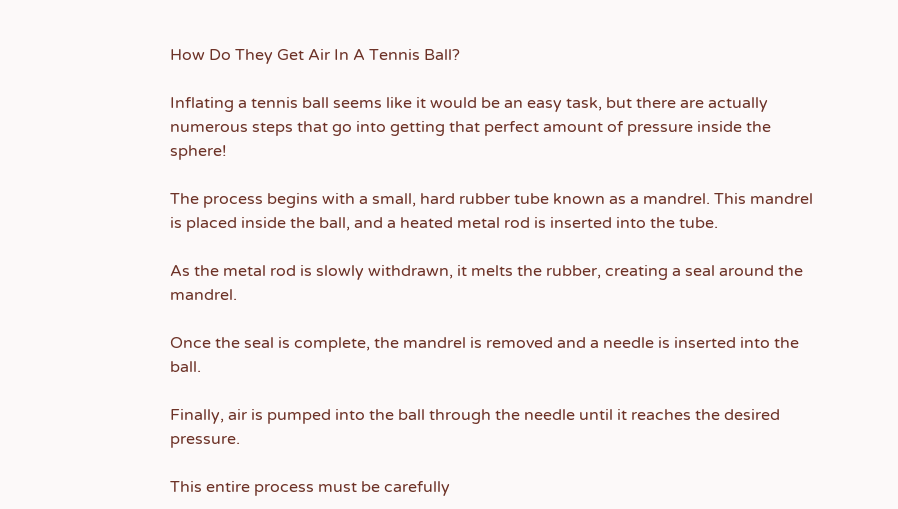How Do They Get Air In A Tennis Ball?

Inflating a tennis ball seems like it would be an easy task, but there are actually numerous steps that go into getting that perfect amount of pressure inside the sphere!

The process begins with a small, hard rubber tube known as a mandrel. This mandrel is placed inside the ball, and a heated metal rod is inserted into the tube.

As the metal rod is slowly withdrawn, it melts the rubber, creating a seal around the mandrel.

Once the seal is complete, the mandrel is removed and a needle is inserted into the ball.

Finally, air is pumped into the ball through the needle until it reaches the desired pressure.

This entire process must be carefully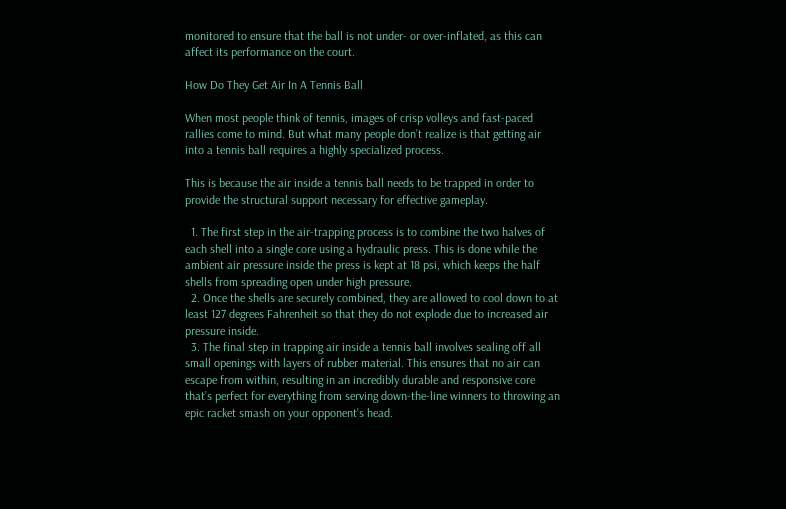monitored to ensure that the ball is not under- or over-inflated, as this can affect its performance on the court.

How Do They Get Air In A Tennis Ball

When most people think of tennis, images of crisp volleys and fast-paced rallies come to mind. But what many people don’t realize is that getting air into a tennis ball requires a highly specialized process.

This is because the air inside a tennis ball needs to be trapped in order to provide the structural support necessary for effective gameplay.

  1. The first step in the air-trapping process is to combine the two halves of each shell into a single core using a hydraulic press. This is done while the ambient air pressure inside the press is kept at 18 psi, which keeps the half shells from spreading open under high pressure.
  2. Once the shells are securely combined, they are allowed to cool down to at least 127 degrees Fahrenheit so that they do not explode due to increased air pressure inside.
  3. The final step in trapping air inside a tennis ball involves sealing off all small openings with layers of rubber material. This ensures that no air can escape from within, resulting in an incredibly durable and responsive core that’s perfect for everything from serving down-the-line winners to throwing an epic racket smash on your opponent’s head.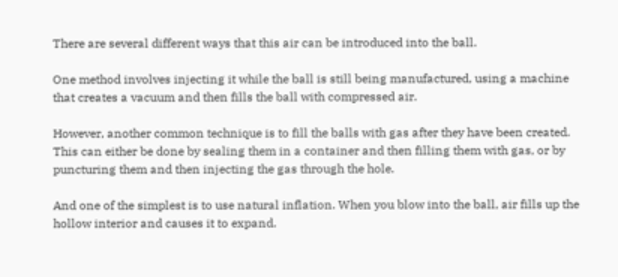There are several different ways that this air can be introduced into the ball.

One method involves injecting it while the ball is still being manufactured, using a machine that creates a vacuum and then fills the ball with compressed air.

However, another common technique is to fill the balls with gas after they have been created. This can either be done by sealing them in a container and then filling them with gas, or by puncturing them and then injecting the gas through the hole.

And one of the simplest is to use natural inflation. When you blow into the ball, air fills up the hollow interior and causes it to expand.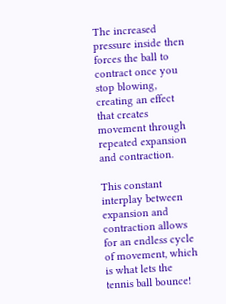The increased pressure inside then forces the ball to contract once you stop blowing, creating an effect that creates movement through repeated expansion and contraction.

This constant interplay between expansion and contraction allows for an endless cycle of movement, which is what lets the tennis ball bounce!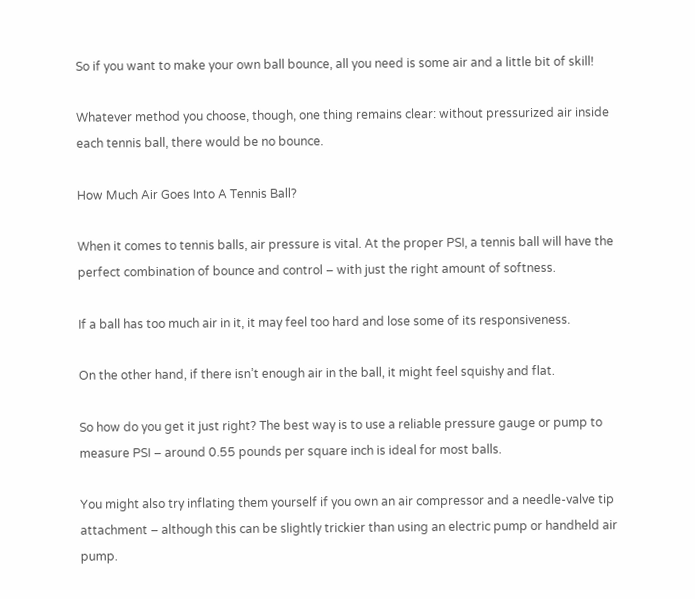So if you want to make your own ball bounce, all you need is some air and a little bit of skill!

Whatever method you choose, though, one thing remains clear: without pressurized air inside each tennis ball, there would be no bounce.

How Much Air Goes Into A Tennis Ball?

When it comes to tennis balls, air pressure is vital. At the proper PSI, a tennis ball will have the perfect combination of bounce and control – with just the right amount of softness.

If a ball has too much air in it, it may feel too hard and lose some of its responsiveness.

On the other hand, if there isn’t enough air in the ball, it might feel squishy and flat.

So how do you get it just right? The best way is to use a reliable pressure gauge or pump to measure PSI – around 0.55 pounds per square inch is ideal for most balls.

You might also try inflating them yourself if you own an air compressor and a needle-valve tip attachment – although this can be slightly trickier than using an electric pump or handheld air pump.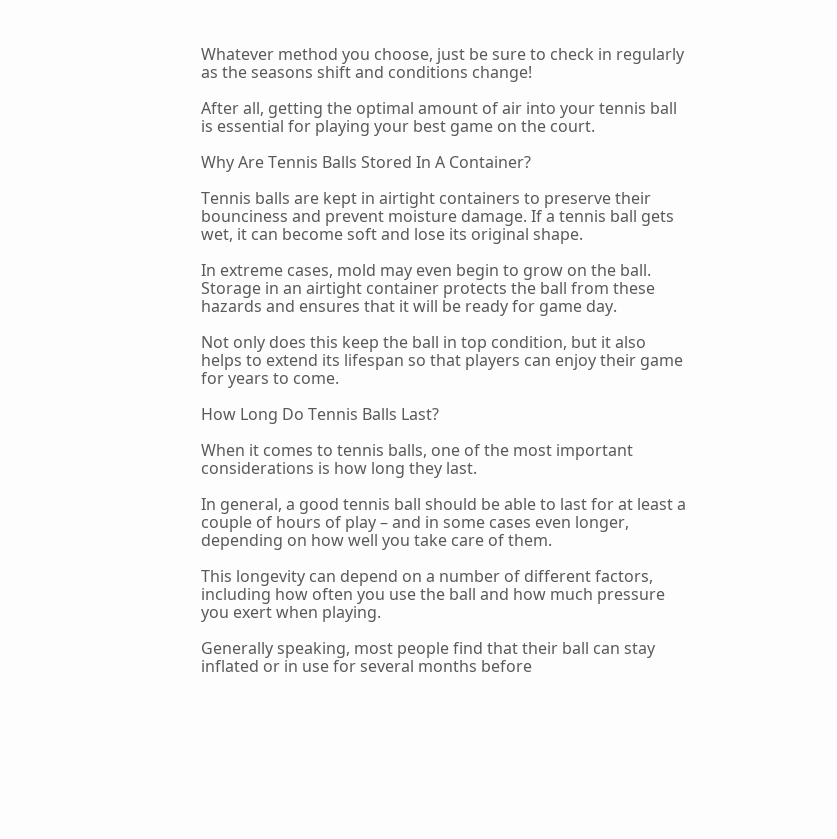Whatever method you choose, just be sure to check in regularly as the seasons shift and conditions change!

After all, getting the optimal amount of air into your tennis ball is essential for playing your best game on the court.

Why Are Tennis Balls Stored In A Container?

Tennis balls are kept in airtight containers to preserve their bounciness and prevent moisture damage. If a tennis ball gets wet, it can become soft and lose its original shape.

In extreme cases, mold may even begin to grow on the ball. Storage in an airtight container protects the ball from these hazards and ensures that it will be ready for game day.

Not only does this keep the ball in top condition, but it also helps to extend its lifespan so that players can enjoy their game for years to come.

How Long Do Tennis Balls Last?

When it comes to tennis balls, one of the most important considerations is how long they last.

In general, a good tennis ball should be able to last for at least a couple of hours of play – and in some cases even longer, depending on how well you take care of them.

This longevity can depend on a number of different factors, including how often you use the ball and how much pressure you exert when playing.

Generally speaking, most people find that their ball can stay inflated or in use for several months before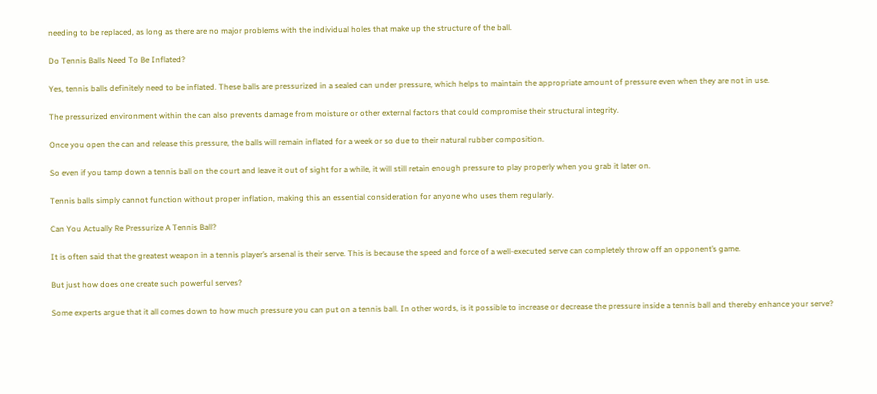needing to be replaced, as long as there are no major problems with the individual holes that make up the structure of the ball.

Do Tennis Balls Need To Be Inflated?

Yes, tennis balls definitely need to be inflated. These balls are pressurized in a sealed can under pressure, which helps to maintain the appropriate amount of pressure even when they are not in use.

The pressurized environment within the can also prevents damage from moisture or other external factors that could compromise their structural integrity.

Once you open the can and release this pressure, the balls will remain inflated for a week or so due to their natural rubber composition.

So even if you tamp down a tennis ball on the court and leave it out of sight for a while, it will still retain enough pressure to play properly when you grab it later on.

Tennis balls simply cannot function without proper inflation, making this an essential consideration for anyone who uses them regularly.

Can You Actually Re Pressurize A Tennis Ball?

It is often said that the greatest weapon in a tennis player’s arsenal is their serve. This is because the speed and force of a well-executed serve can completely throw off an opponent’s game.

But just how does one create such powerful serves?

Some experts argue that it all comes down to how much pressure you can put on a tennis ball. In other words, is it possible to increase or decrease the pressure inside a tennis ball and thereby enhance your serve?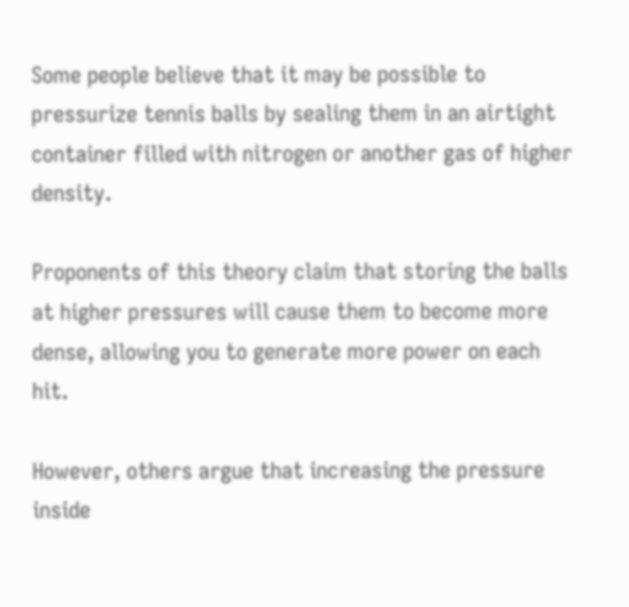Some people believe that it may be possible to pressurize tennis balls by sealing them in an airtight container filled with nitrogen or another gas of higher density.

Proponents of this theory claim that storing the balls at higher pressures will cause them to become more dense, allowing you to generate more power on each hit.

However, others argue that increasing the pressure inside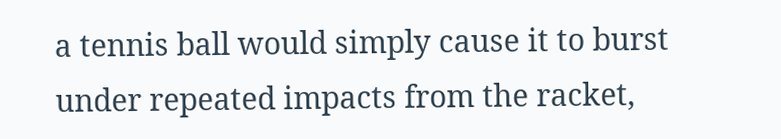a tennis ball would simply cause it to burst under repeated impacts from the racket,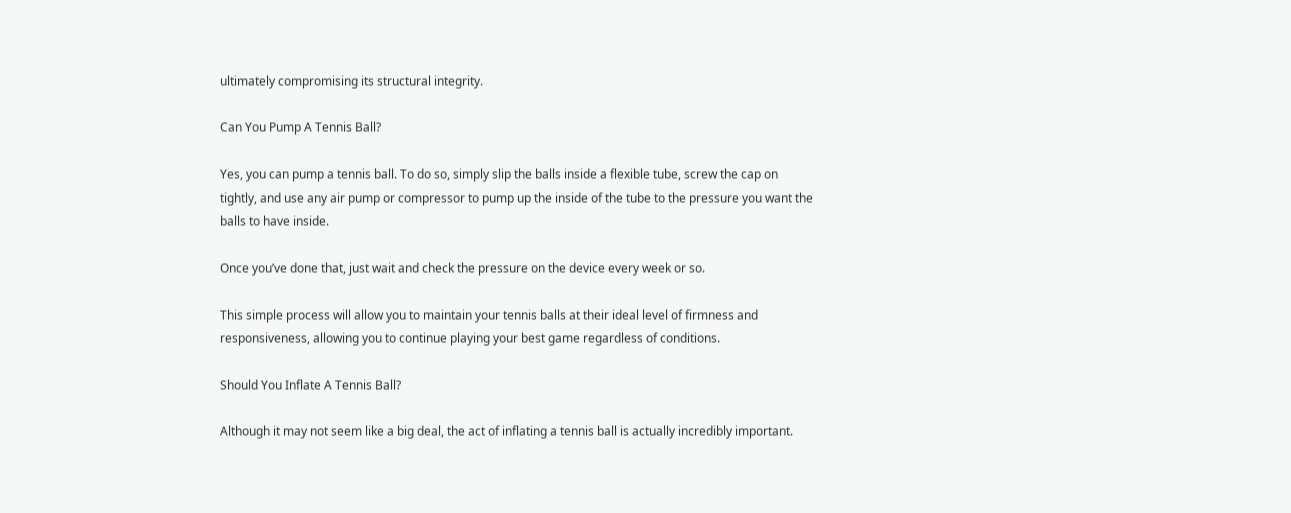ultimately compromising its structural integrity.

Can You Pump A Tennis Ball?

Yes, you can pump a tennis ball. To do so, simply slip the balls inside a flexible tube, screw the cap on tightly, and use any air pump or compressor to pump up the inside of the tube to the pressure you want the balls to have inside.

Once you’ve done that, just wait and check the pressure on the device every week or so.

This simple process will allow you to maintain your tennis balls at their ideal level of firmness and responsiveness, allowing you to continue playing your best game regardless of conditions.

Should You Inflate A Tennis Ball?

Although it may not seem like a big deal, the act of inflating a tennis ball is actually incredibly important.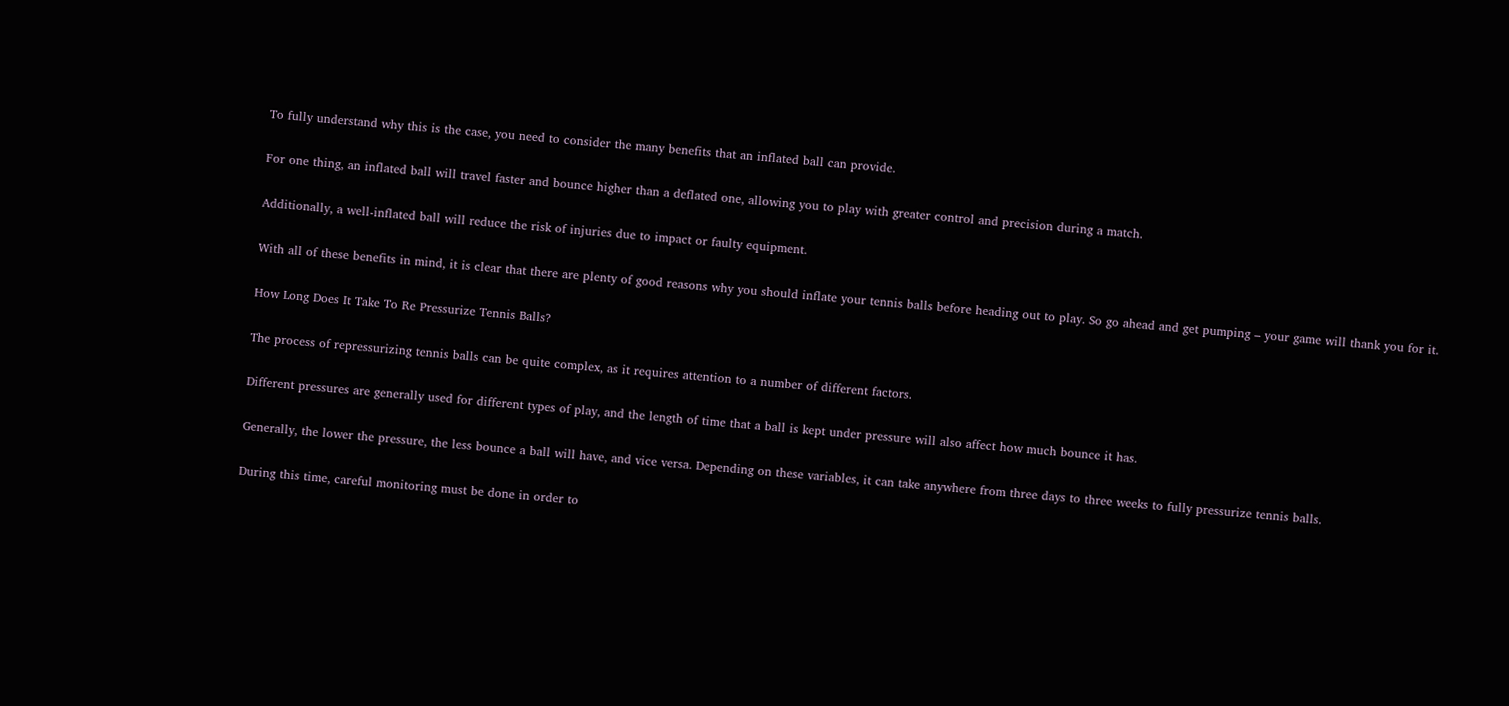To fully understand why this is the case, you need to consider the many benefits that an inflated ball can provide.

For one thing, an inflated ball will travel faster and bounce higher than a deflated one, allowing you to play with greater control and precision during a match.

Additionally, a well-inflated ball will reduce the risk of injuries due to impact or faulty equipment.

With all of these benefits in mind, it is clear that there are plenty of good reasons why you should inflate your tennis balls before heading out to play. So go ahead and get pumping – your game will thank you for it.

How Long Does It Take To Re Pressurize Tennis Balls?

The process of repressurizing tennis balls can be quite complex, as it requires attention to a number of different factors.

Different pressures are generally used for different types of play, and the length of time that a ball is kept under pressure will also affect how much bounce it has.

Generally, the lower the pressure, the less bounce a ball will have, and vice versa. Depending on these variables, it can take anywhere from three days to three weeks to fully pressurize tennis balls.

During this time, careful monitoring must be done in order to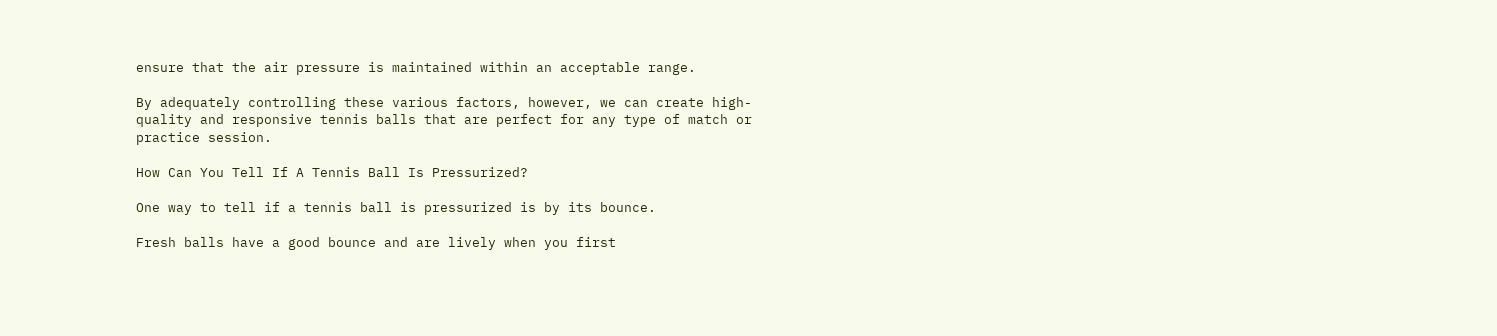ensure that the air pressure is maintained within an acceptable range.

By adequately controlling these various factors, however, we can create high-quality and responsive tennis balls that are perfect for any type of match or practice session.

How Can You Tell If A Tennis Ball Is Pressurized?

One way to tell if a tennis ball is pressurized is by its bounce.

Fresh balls have a good bounce and are lively when you first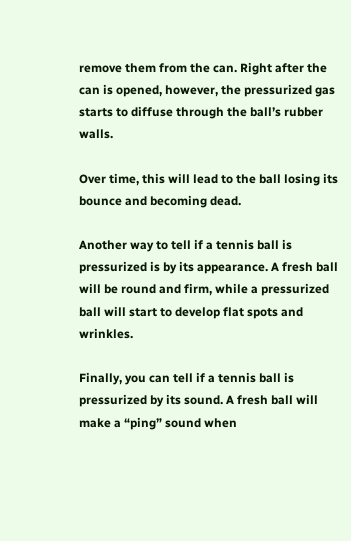remove them from the can. Right after the can is opened, however, the pressurized gas starts to diffuse through the ball’s rubber walls.

Over time, this will lead to the ball losing its bounce and becoming dead.

Another way to tell if a tennis ball is pressurized is by its appearance. A fresh ball will be round and firm, while a pressurized ball will start to develop flat spots and wrinkles.

Finally, you can tell if a tennis ball is pressurized by its sound. A fresh ball will make a “ping” sound when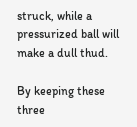struck, while a pressurized ball will make a dull thud.

By keeping these three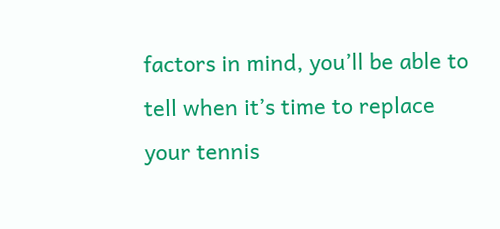factors in mind, you’ll be able to tell when it’s time to replace your tennis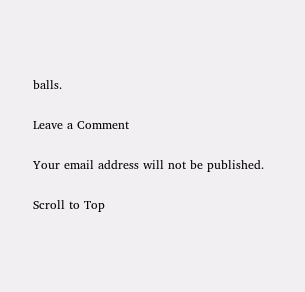balls.

Leave a Comment

Your email address will not be published.

Scroll to Top